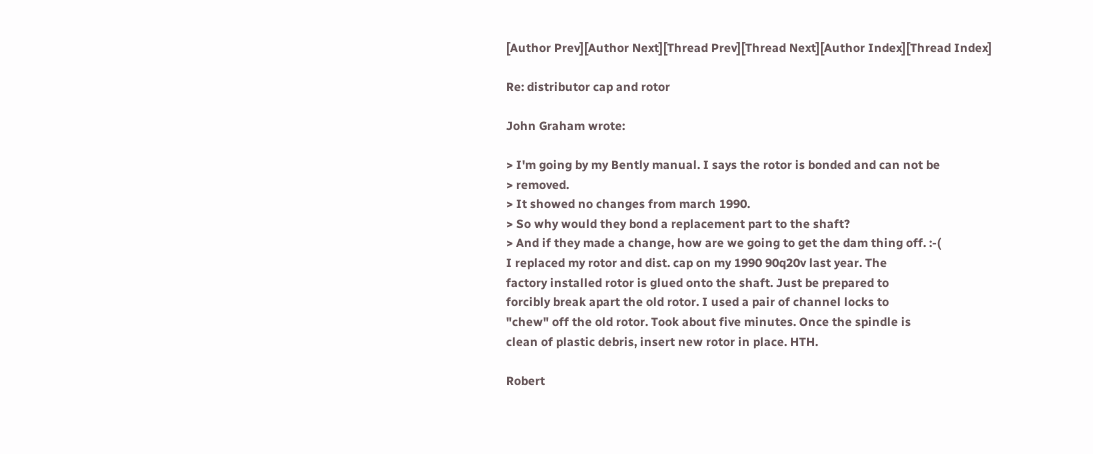[Author Prev][Author Next][Thread Prev][Thread Next][Author Index][Thread Index]

Re: distributor cap and rotor

John Graham wrote:

> I'm going by my Bently manual. I says the rotor is bonded and can not be
> removed.
> It showed no changes from march 1990.
> So why would they bond a replacement part to the shaft?
> And if they made a change, how are we going to get the dam thing off. :-(
I replaced my rotor and dist. cap on my 1990 90q20v last year. The
factory installed rotor is glued onto the shaft. Just be prepared to
forcibly break apart the old rotor. I used a pair of channel locks to
"chew" off the old rotor. Took about five minutes. Once the spindle is
clean of plastic debris, insert new rotor in place. HTH.

Robert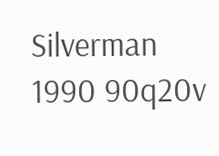Silverman
1990 90q20v